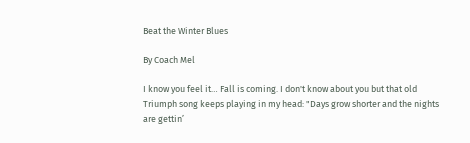Beat the Winter Blues

By Coach Mel

I know you feel it… Fall is coming. I don't know about you but that old Triumph song keeps playing in my head: "Days grow shorter and the nights are gettin’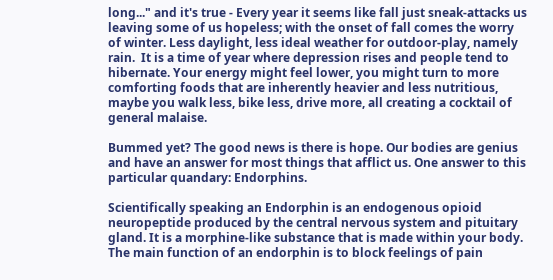long..." and it's true - Every year it seems like fall just sneak-attacks us leaving some of us hopeless; with the onset of fall comes the worry of winter. Less daylight, less ideal weather for outdoor-play, namely rain.  It is a time of year where depression rises and people tend to hibernate. Your energy might feel lower, you might turn to more comforting foods that are inherently heavier and less nutritious, maybe you walk less, bike less, drive more, all creating a cocktail of general malaise.

Bummed yet? The good news is there is hope. Our bodies are genius and have an answer for most things that afflict us. One answer to this particular quandary: Endorphins.

Scientifically speaking an Endorphin is an endogenous opioid neuropeptide produced by the central nervous system and pituitary gland. It is a morphine-like substance that is made within your body. The main function of an endorphin is to block feelings of pain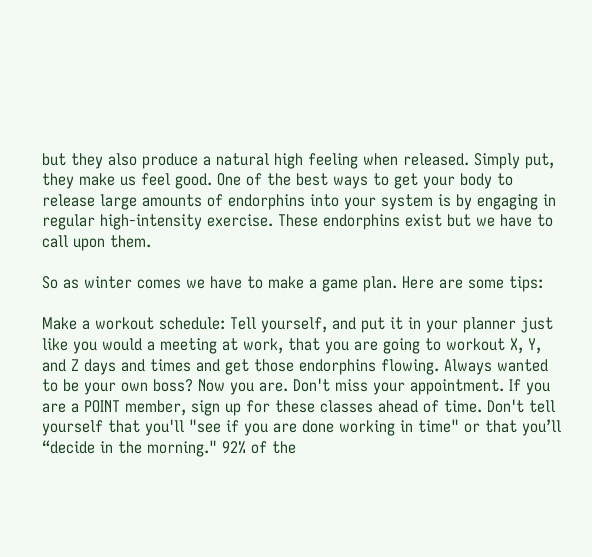but they also produce a natural high feeling when released. Simply put, they make us feel good. One of the best ways to get your body to release large amounts of endorphins into your system is by engaging in regular high-intensity exercise. These endorphins exist but we have to call upon them.

So as winter comes we have to make a game plan. Here are some tips:

Make a workout schedule: Tell yourself, and put it in your planner just like you would a meeting at work, that you are going to workout X, Y, and Z days and times and get those endorphins flowing. Always wanted to be your own boss? Now you are. Don't miss your appointment. If you are a POINT member, sign up for these classes ahead of time. Don't tell yourself that you'll "see if you are done working in time" or that you’ll “decide in the morning." 92% of the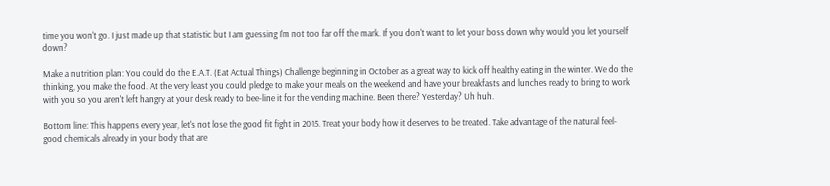time you won't go. I just made up that statistic but I am guessing I'm not too far off the mark. If you don't want to let your boss down why would you let yourself down?

Make a nutrition plan: You could do the E.A.T. (Eat Actual Things) Challenge beginning in October as a great way to kick off healthy eating in the winter. We do the thinking, you make the food. At the very least you could pledge to make your meals on the weekend and have your breakfasts and lunches ready to bring to work with you so you aren't left hangry at your desk ready to bee-line it for the vending machine. Been there? Yesterday? Uh huh.

Bottom line: This happens every year, let's not lose the good fit fight in 2015. Treat your body how it deserves to be treated. Take advantage of the natural feel-good chemicals already in your body that are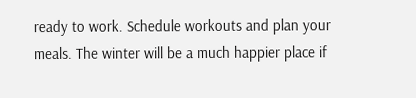ready to work. Schedule workouts and plan your meals. The winter will be a much happier place if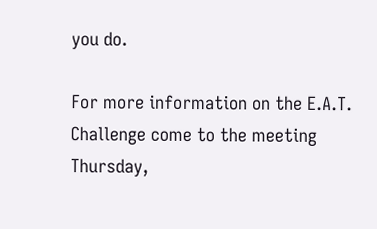you do.

For more information on the E.A.T. Challenge come to the meeting Thursday,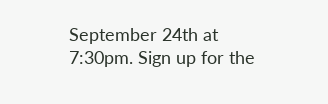September 24th at 7:30pm. Sign up for the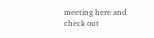meeting here and check out